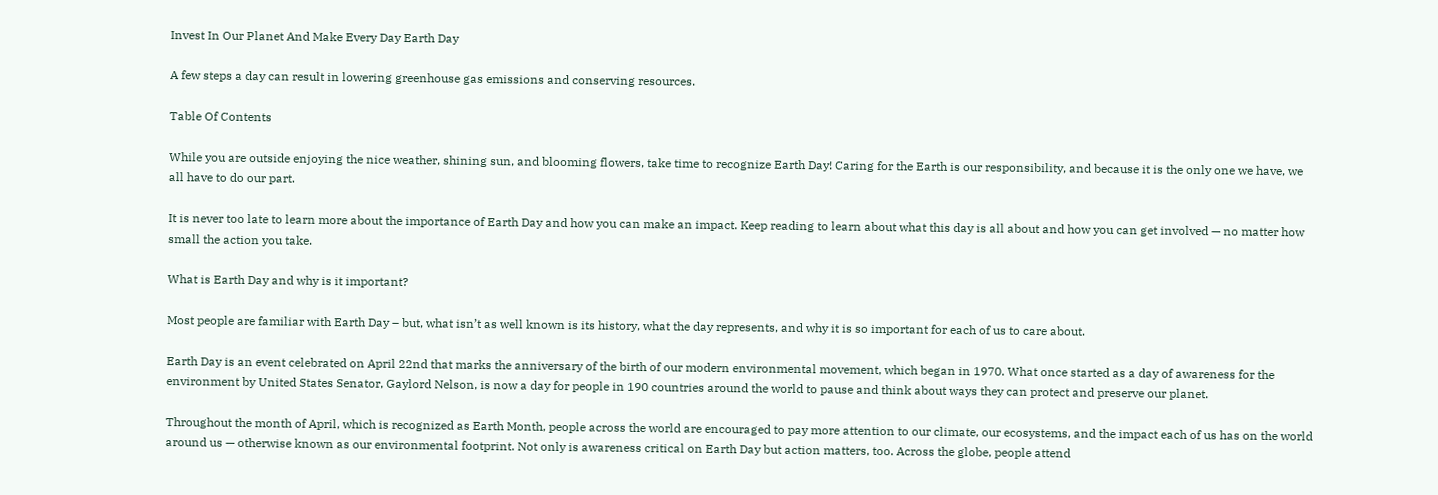Invest In Our Planet And Make Every Day Earth Day

A few steps a day can result in lowering greenhouse gas emissions and conserving resources.

Table Of Contents

While you are outside enjoying the nice weather, shining sun, and blooming flowers, take time to recognize Earth Day! Caring for the Earth is our responsibility, and because it is the only one we have, we all have to do our part.

It is never too late to learn more about the importance of Earth Day and how you can make an impact. Keep reading to learn about what this day is all about and how you can get involved — no matter how small the action you take.

What is Earth Day and why is it important?

Most people are familiar with Earth Day – but, what isn’t as well known is its history, what the day represents, and why it is so important for each of us to care about.

Earth Day is an event celebrated on April 22nd that marks the anniversary of the birth of our modern environmental movement, which began in 1970. What once started as a day of awareness for the environment by United States Senator, Gaylord Nelson, is now a day for people in 190 countries around the world to pause and think about ways they can protect and preserve our planet.

Throughout the month of April, which is recognized as Earth Month, people across the world are encouraged to pay more attention to our climate, our ecosystems, and the impact each of us has on the world around us — otherwise known as our environmental footprint. Not only is awareness critical on Earth Day but action matters, too. Across the globe, people attend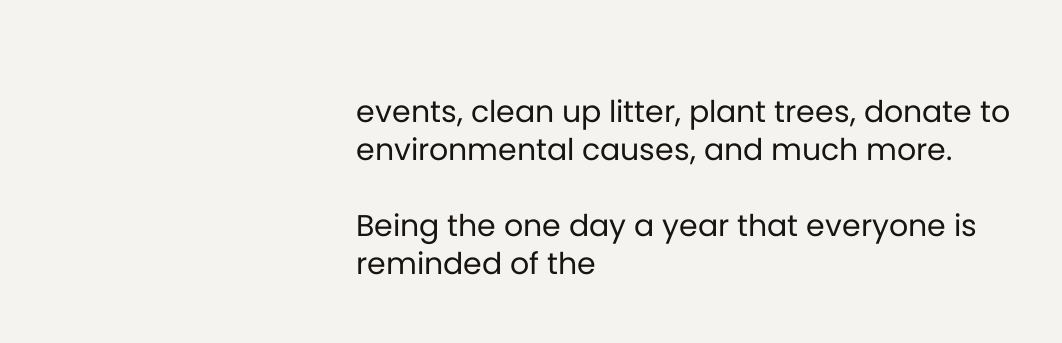events, clean up litter, plant trees, donate to environmental causes, and much more.

Being the one day a year that everyone is reminded of the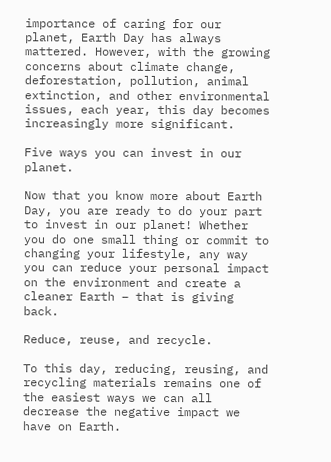importance of caring for our planet, Earth Day has always mattered. However, with the growing concerns about climate change, deforestation, pollution, animal extinction, and other environmental issues, each year, this day becomes increasingly more significant.

Five ways you can invest in our planet.

Now that you know more about Earth Day, you are ready to do your part to invest in our planet! Whether you do one small thing or commit to changing your lifestyle, any way you can reduce your personal impact on the environment and create a cleaner Earth – that is giving back.

Reduce, reuse, and recycle.

To this day, reducing, reusing, and recycling materials remains one of the easiest ways we can all decrease the negative impact we have on Earth.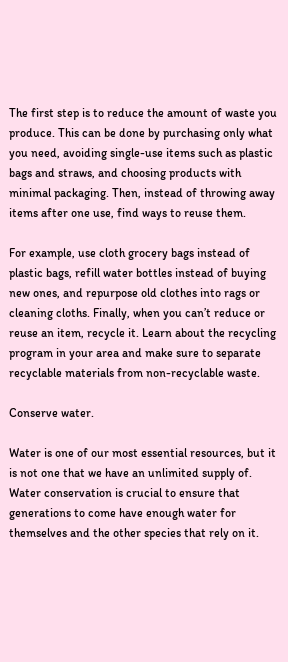The first step is to reduce the amount of waste you produce. This can be done by purchasing only what you need, avoiding single-use items such as plastic bags and straws, and choosing products with minimal packaging. Then, instead of throwing away items after one use, find ways to reuse them.

For example, use cloth grocery bags instead of plastic bags, refill water bottles instead of buying new ones, and repurpose old clothes into rags or cleaning cloths. Finally, when you can’t reduce or reuse an item, recycle it. Learn about the recycling program in your area and make sure to separate recyclable materials from non-recyclable waste.

Conserve water.

Water is one of our most essential resources, but it is not one that we have an unlimited supply of. Water conservation is crucial to ensure that generations to come have enough water for themselves and the other species that rely on it.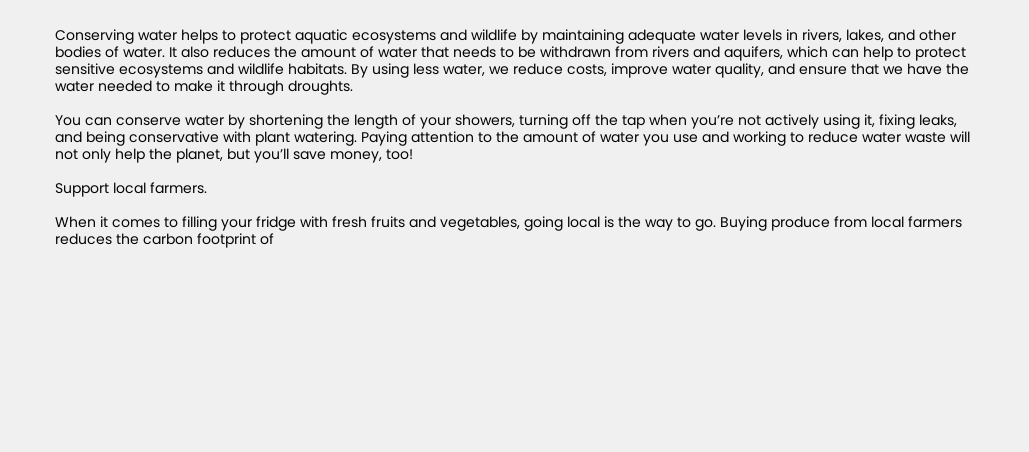Conserving water helps to protect aquatic ecosystems and wildlife by maintaining adequate water levels in rivers, lakes, and other bodies of water. It also reduces the amount of water that needs to be withdrawn from rivers and aquifers, which can help to protect sensitive ecosystems and wildlife habitats. By using less water, we reduce costs, improve water quality, and ensure that we have the water needed to make it through droughts.

You can conserve water by shortening the length of your showers, turning off the tap when you’re not actively using it, fixing leaks, and being conservative with plant watering. Paying attention to the amount of water you use and working to reduce water waste will not only help the planet, but you’ll save money, too!

Support local farmers.

When it comes to filling your fridge with fresh fruits and vegetables, going local is the way to go. Buying produce from local farmers reduces the carbon footprint of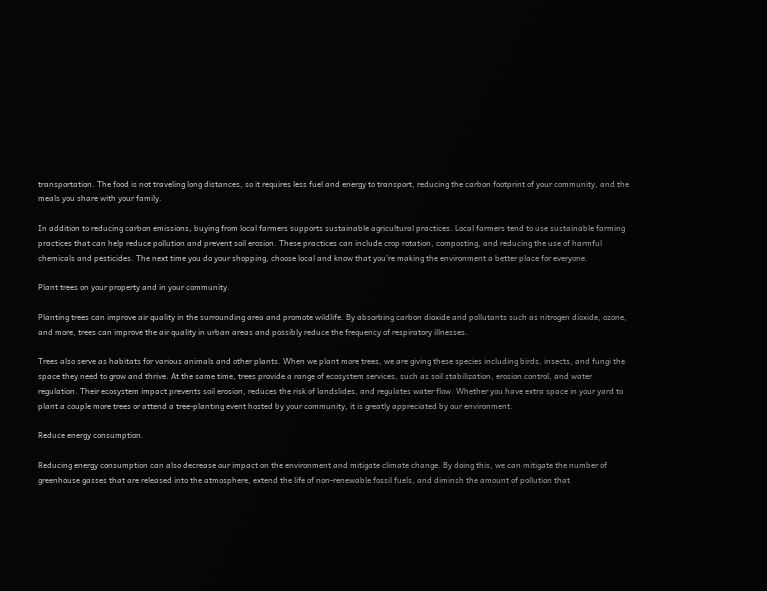transportation. The food is not traveling long distances, so it requires less fuel and energy to transport, reducing the carbon footprint of your community, and the meals you share with your family.

In addition to reducing carbon emissions, buying from local farmers supports sustainable agricultural practices. Local farmers tend to use sustainable farming practices that can help reduce pollution and prevent soil erosion. These practices can include crop rotation, composting, and reducing the use of harmful chemicals and pesticides. The next time you do your shopping, choose local and know that you’re making the environment a better place for everyone.

Plant trees on your property and in your community.

Planting trees can improve air quality in the surrounding area and promote wildlife. By absorbing carbon dioxide and pollutants such as nitrogen dioxide, ozone, and more, trees can improve the air quality in urban areas and possibly reduce the frequency of respiratory illnesses.

Trees also serve as habitats for various animals and other plants. When we plant more trees, we are giving these species including birds, insects, and fungi the space they need to grow and thrive. At the same time, trees provide a range of ecosystem services, such as soil stabilization, erosion control, and water regulation. Their ecosystem impact prevents soil erosion, reduces the risk of landslides, and regulates water flow. Whether you have extra space in your yard to plant a couple more trees or attend a tree-planting event hosted by your community, it is greatly appreciated by our environment.

Reduce energy consumption.

Reducing energy consumption can also decrease our impact on the environment and mitigate climate change. By doing this, we can mitigate the number of greenhouse gasses that are released into the atmosphere, extend the life of non-renewable fossil fuels, and diminsh the amount of pollution that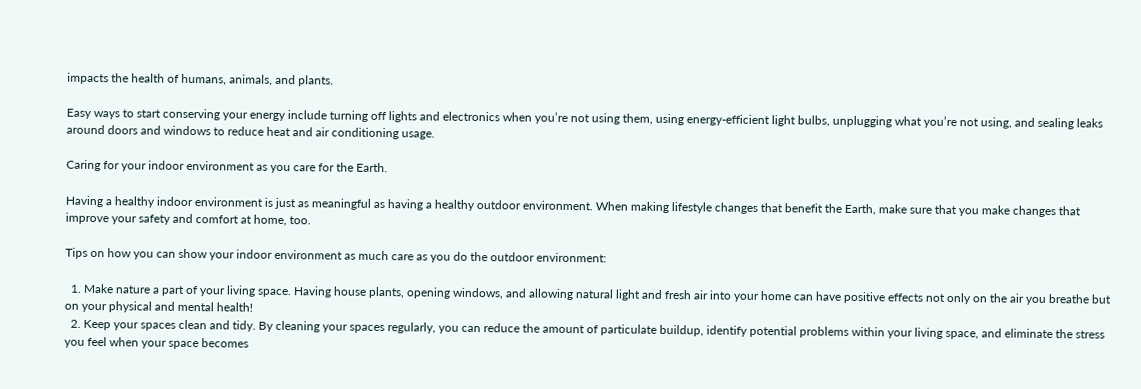impacts the health of humans, animals, and plants.

Easy ways to start conserving your energy include turning off lights and electronics when you’re not using them, using energy-efficient light bulbs, unplugging what you’re not using, and sealing leaks around doors and windows to reduce heat and air conditioning usage.

Caring for your indoor environment as you care for the Earth.

Having a healthy indoor environment is just as meaningful as having a healthy outdoor environment. When making lifestyle changes that benefit the Earth, make sure that you make changes that improve your safety and comfort at home, too.

Tips on how you can show your indoor environment as much care as you do the outdoor environment:

  1. Make nature a part of your living space. Having house plants, opening windows, and allowing natural light and fresh air into your home can have positive effects not only on the air you breathe but on your physical and mental health!
  2. Keep your spaces clean and tidy. By cleaning your spaces regularly, you can reduce the amount of particulate buildup, identify potential problems within your living space, and eliminate the stress you feel when your space becomes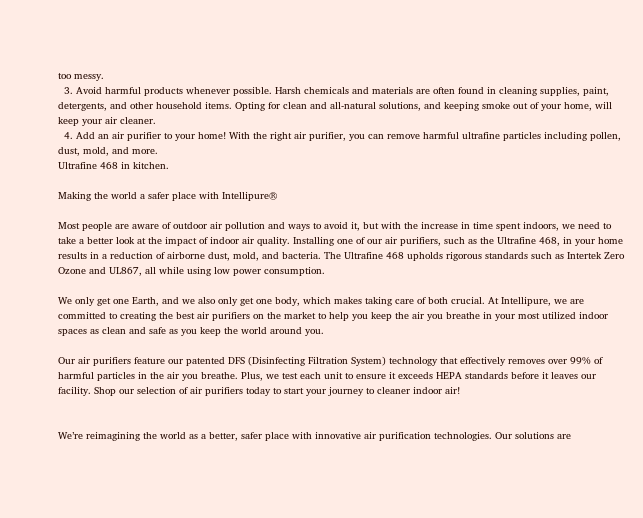too messy.
  3. Avoid harmful products whenever possible. Harsh chemicals and materials are often found in cleaning supplies, paint, detergents, and other household items. Opting for clean and all-natural solutions, and keeping smoke out of your home, will keep your air cleaner.
  4. Add an air purifier to your home! With the right air purifier, you can remove harmful ultrafine particles including pollen, dust, mold, and more.
Ultrafine 468 in kitchen.

Making the world a safer place with Intellipure®

Most people are aware of outdoor air pollution and ways to avoid it, but with the increase in time spent indoors, we need to take a better look at the impact of indoor air quality. Installing one of our air purifiers, such as the Ultrafine 468, in your home results in a reduction of airborne dust, mold, and bacteria. The Ultrafine 468 upholds rigorous standards such as Intertek Zero Ozone and UL867, all while using low power consumption.

We only get one Earth, and we also only get one body, which makes taking care of both crucial. At Intellipure, we are committed to creating the best air purifiers on the market to help you keep the air you breathe in your most utilized indoor spaces as clean and safe as you keep the world around you.

Our air purifiers feature our patented DFS (Disinfecting Filtration System) technology that effectively removes over 99% of harmful particles in the air you breathe. Plus, we test each unit to ensure it exceeds HEPA standards before it leaves our facility. Shop our selection of air purifiers today to start your journey to cleaner indoor air!


We’re reimagining the world as a better, safer place with innovative air purification technologies. Our solutions are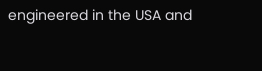engineered in the USA and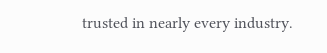trusted in nearly every industry.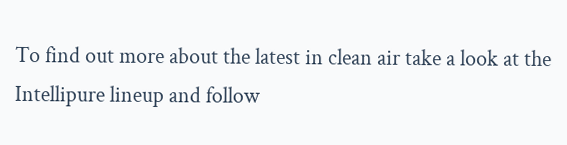To find out more about the latest in clean air take a look at the Intellipure lineup and follow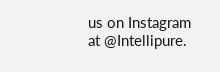us on Instagram at @Intellipure.